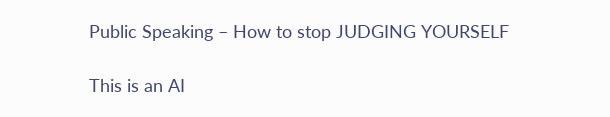Public Speaking – How to stop JUDGING YOURSELF

This is an AI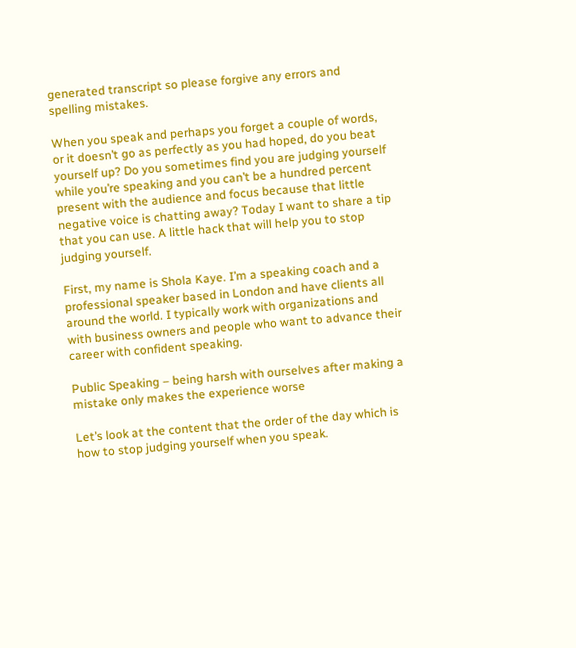generated transcript so please forgive any errors and spelling mistakes.

When you speak and perhaps you forget a couple of words, or it doesn’t go as perfectly as you had hoped, do you beat yourself up? Do you sometimes find you are judging yourself while you’re speaking and you can’t be a hundred percent present with the audience and focus because that little negative voice is chatting away? Today I want to share a tip that you can use. A little hack that will help you to stop judging yourself.

First, my name is Shola Kaye. I’m a speaking coach and a professional speaker based in London and have clients all around the world. I typically work with organizations and with business owners and people who want to advance their career with confident speaking.

Public Speaking – being harsh with ourselves after making a mistake only makes the experience worse

Let’s look at the content that the order of the day which is how to stop judging yourself when you speak.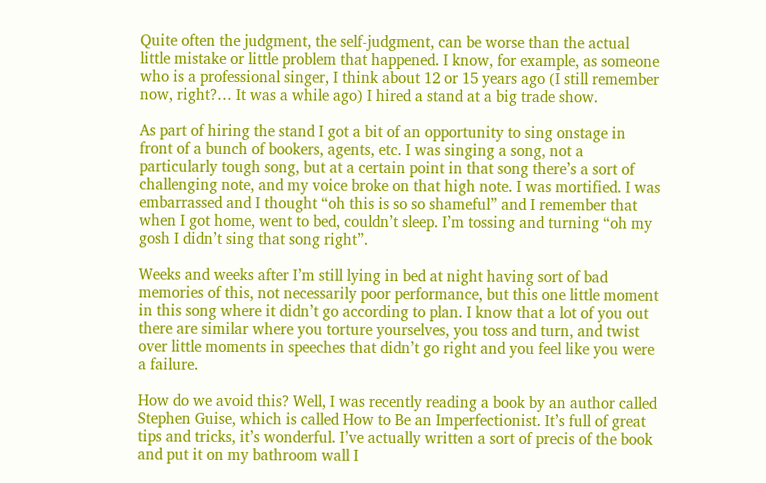Quite often the judgment, the self-judgment, can be worse than the actual little mistake or little problem that happened. I know, for example, as someone who is a professional singer, I think about 12 or 15 years ago (I still remember now, right?… It was a while ago) I hired a stand at a big trade show.

As part of hiring the stand I got a bit of an opportunity to sing onstage in front of a bunch of bookers, agents, etc. I was singing a song, not a particularly tough song, but at a certain point in that song there’s a sort of challenging note, and my voice broke on that high note. I was mortified. I was embarrassed and I thought “oh this is so so shameful” and I remember that when I got home, went to bed, couldn’t sleep. I’m tossing and turning “oh my gosh I didn’t sing that song right”.

Weeks and weeks after I’m still lying in bed at night having sort of bad memories of this, not necessarily poor performance, but this one little moment in this song where it didn’t go according to plan. I know that a lot of you out there are similar where you torture yourselves, you toss and turn, and twist over little moments in speeches that didn’t go right and you feel like you were a failure.

How do we avoid this? Well, I was recently reading a book by an author called Stephen Guise, which is called How to Be an Imperfectionist. It’s full of great tips and tricks, it’s wonderful. I’ve actually written a sort of precis of the book and put it on my bathroom wall I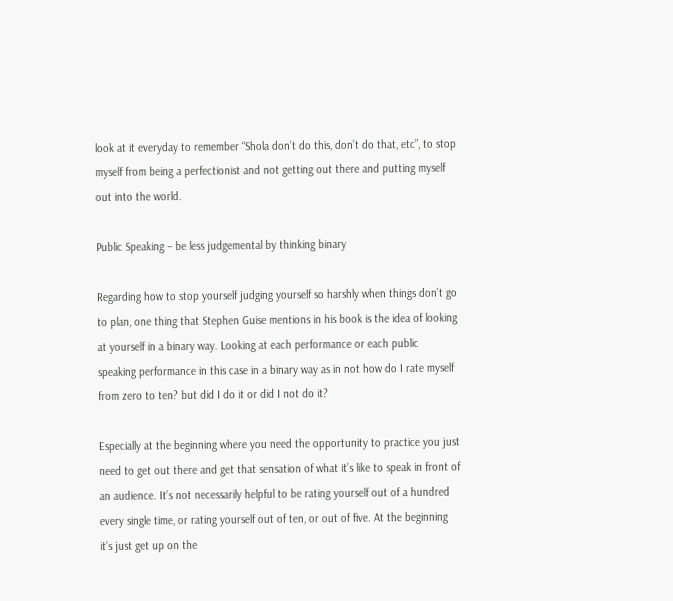look at it everyday to remember “Shola don’t do this, don’t do that, etc”, to stop myself from being a perfectionist and not getting out there and putting myself out into the world.

Public Speaking – be less judgemental by thinking binary

Regarding how to stop yourself judging yourself so harshly when things don’t go to plan, one thing that Stephen Guise mentions in his book is the idea of looking at yourself in a binary way. Looking at each performance or each public speaking performance in this case in a binary way as in not how do I rate myself from zero to ten? but did I do it or did I not do it?

Especially at the beginning where you need the opportunity to practice you just need to get out there and get that sensation of what it’s like to speak in front of an audience. It’s not necessarily helpful to be rating yourself out of a hundred every single time, or rating yourself out of ten, or out of five. At the beginning it’s just get up on the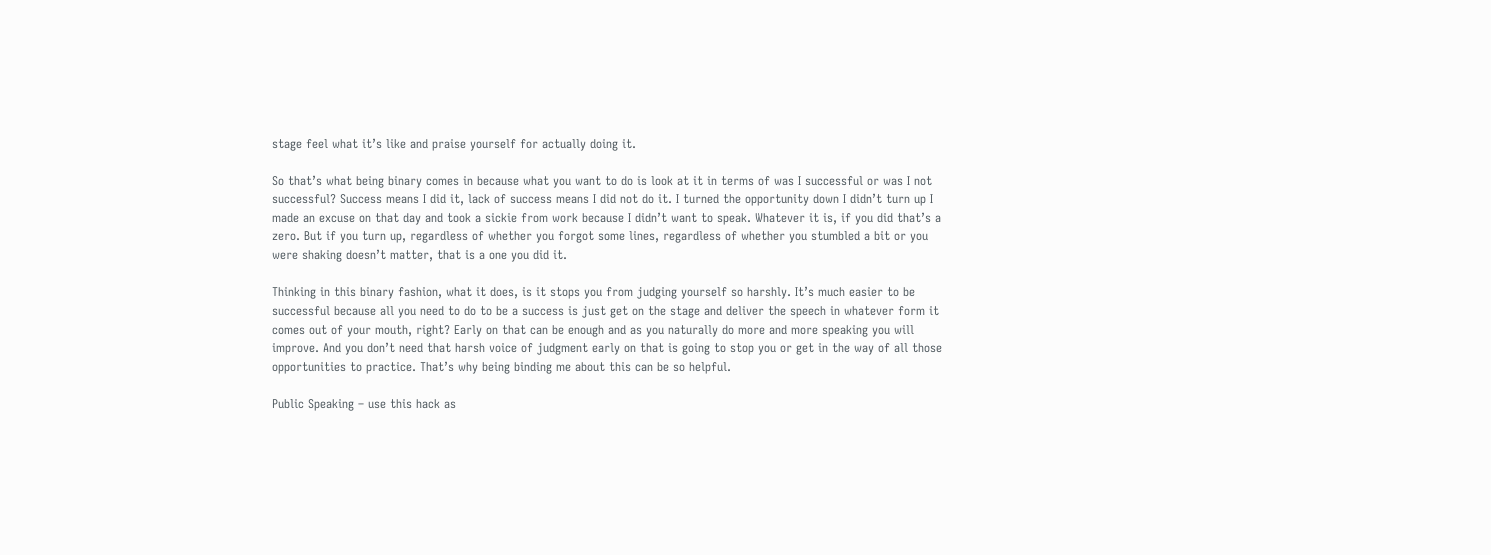stage feel what it’s like and praise yourself for actually doing it.

So that’s what being binary comes in because what you want to do is look at it in terms of was I successful or was I not successful? Success means I did it, lack of success means I did not do it. I turned the opportunity down I didn’t turn up I made an excuse on that day and took a sickie from work because I didn’t want to speak. Whatever it is, if you did that’s a zero. But if you turn up, regardless of whether you forgot some lines, regardless of whether you stumbled a bit or you were shaking doesn’t matter, that is a one you did it.

Thinking in this binary fashion, what it does, is it stops you from judging yourself so harshly. It’s much easier to be successful because all you need to do to be a success is just get on the stage and deliver the speech in whatever form it comes out of your mouth, right? Early on that can be enough and as you naturally do more and more speaking you will improve. And you don’t need that harsh voice of judgment early on that is going to stop you or get in the way of all those opportunities to practice. That’s why being binding me about this can be so helpful.

Public Speaking – use this hack as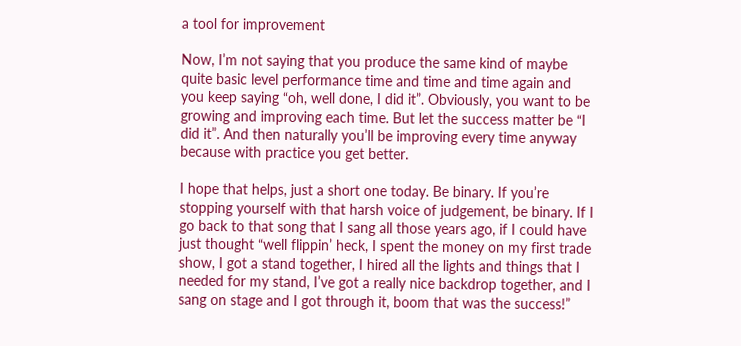a tool for improvement

Now, I’m not saying that you produce the same kind of maybe quite basic level performance time and time and time again and you keep saying “oh, well done, I did it”. Obviously, you want to be growing and improving each time. But let the success matter be “I did it”. And then naturally you’ll be improving every time anyway because with practice you get better.

I hope that helps, just a short one today. Be binary. If you’re stopping yourself with that harsh voice of judgement, be binary. If I go back to that song that I sang all those years ago, if I could have just thought “well flippin’ heck, I spent the money on my first trade show, I got a stand together, I hired all the lights and things that I needed for my stand, I’ve got a really nice backdrop together, and I sang on stage and I got through it, boom that was the success!”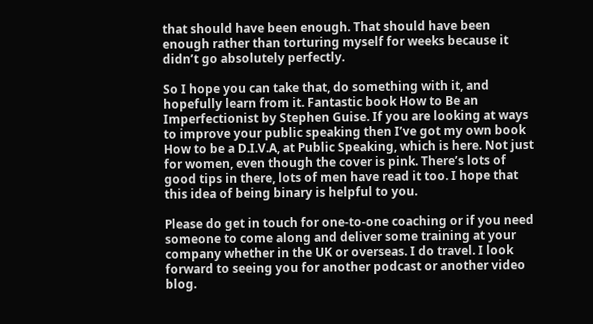that should have been enough. That should have been enough rather than torturing myself for weeks because it didn’t go absolutely perfectly.

So I hope you can take that, do something with it, and hopefully learn from it. Fantastic book How to Be an Imperfectionist by Stephen Guise. If you are looking at ways to improve your public speaking then I’ve got my own book How to be a D.I.V.A, at Public Speaking, which is here. Not just for women, even though the cover is pink. There’s lots of good tips in there, lots of men have read it too. I hope that this idea of being binary is helpful to you.

Please do get in touch for one-to-one coaching or if you need someone to come along and deliver some training at your company whether in the UK or overseas. I do travel. I look forward to seeing you for another podcast or another video blog.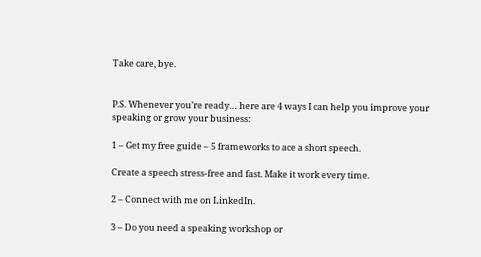Take care, bye.


P.S. Whenever you’re ready… here are 4 ways I can help you improve your speaking or grow your business:

1 – Get my free guide – 5 frameworks to ace a short speech.

Create a speech stress-free and fast. Make it work every time.

2 – Connect with me on LinkedIn.

3 – Do you need a speaking workshop or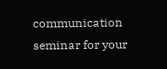communication seminar for your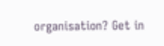organisation? Get in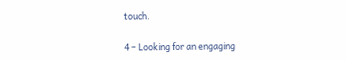touch.

4 – Looking for an engaging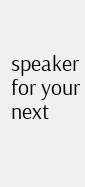speaker for your next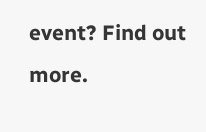event? Find out more.